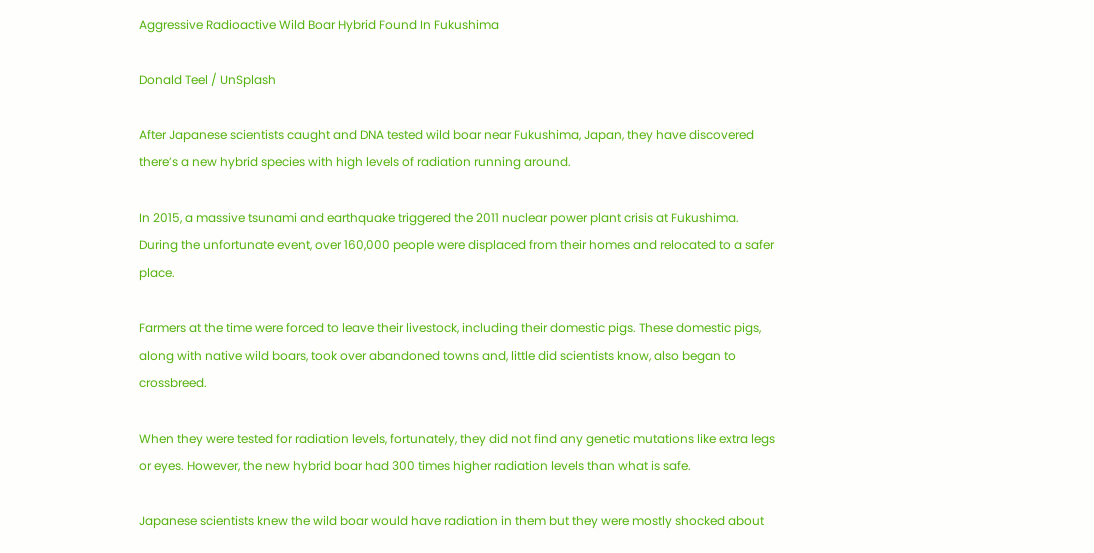Aggressive Radioactive Wild Boar Hybrid Found In Fukushima

Donald Teel / UnSplash

After Japanese scientists caught and DNA tested wild boar near Fukushima, Japan, they have discovered there’s a new hybrid species with high levels of radiation running around.

In 2015, a massive tsunami and earthquake triggered the 2011 nuclear power plant crisis at Fukushima. During the unfortunate event, over 160,000 people were displaced from their homes and relocated to a safer place.

Farmers at the time were forced to leave their livestock, including their domestic pigs. These domestic pigs, along with native wild boars, took over abandoned towns and, little did scientists know, also began to crossbreed.

When they were tested for radiation levels, fortunately, they did not find any genetic mutations like extra legs or eyes. However, the new hybrid boar had 300 times higher radiation levels than what is safe.

Japanese scientists knew the wild boar would have radiation in them but they were mostly shocked about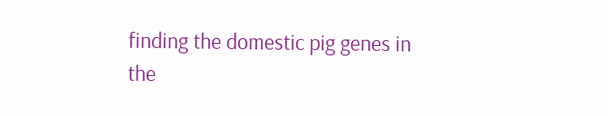finding the domestic pig genes in the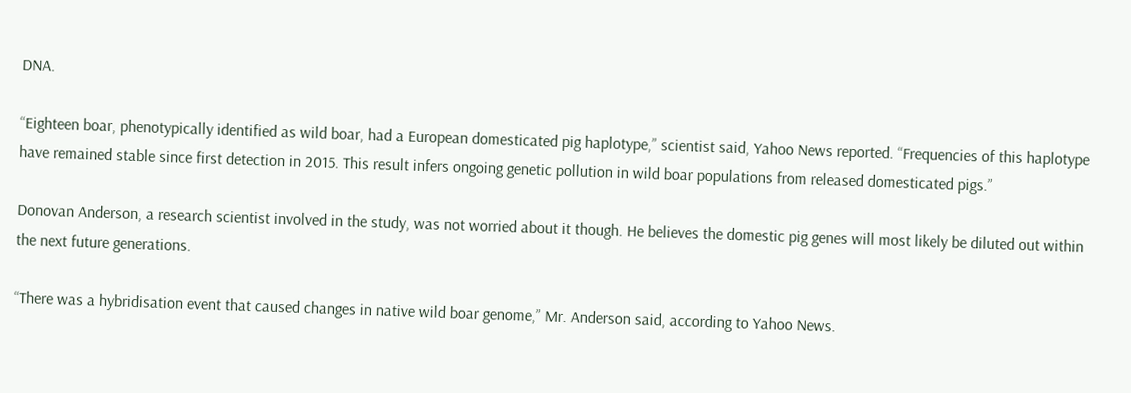DNA.

“Eighteen boar, phenotypically identified as wild boar, had a European domesticated pig haplotype,” scientist said, Yahoo News reported. “Frequencies of this haplotype have remained stable since first detection in 2015. This result infers ongoing genetic pollution in wild boar populations from released domesticated pigs.”

Donovan Anderson, a research scientist involved in the study, was not worried about it though. He believes the domestic pig genes will most likely be diluted out within the next future generations.

“There was a hybridisation event that caused changes in native wild boar genome,” Mr. Anderson said, according to Yahoo News.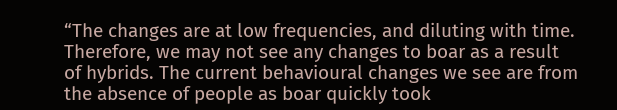“The changes are at low frequencies, and diluting with time. Therefore, we may not see any changes to boar as a result of hybrids. The current behavioural changes we see are from the absence of people as boar quickly took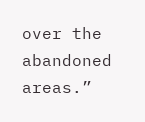over the abandoned areas.”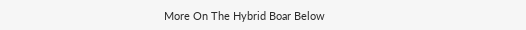More On The Hybrid Boar Below